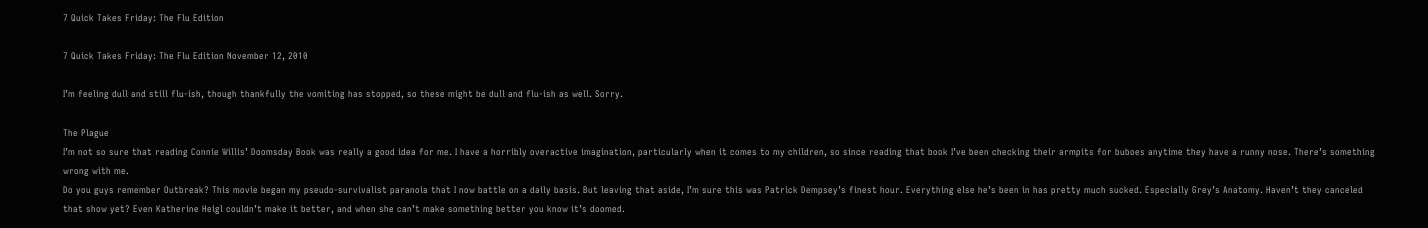7 Quick Takes Friday: The Flu Edition

7 Quick Takes Friday: The Flu Edition November 12, 2010

I’m feeling dull and still flu-ish, though thankfully the vomiting has stopped, so these might be dull and flu-ish as well. Sorry.

The Plague
I’m not so sure that reading Connie Willis’ Doomsday Book was really a good idea for me. I have a horribly overactive imagination, particularly when it comes to my children, so since reading that book I’ve been checking their armpits for buboes anytime they have a runny nose. There’s something wrong with me.
Do you guys remember Outbreak? This movie began my pseudo-survivalist paranoia that I now battle on a daily basis. But leaving that aside, I’m sure this was Patrick Dempsey’s finest hour. Everything else he’s been in has pretty much sucked. Especially Grey’s Anatomy. Haven’t they canceled that show yet? Even Katherine Heigl couldn’t make it better, and when she can’t make something better you know it’s doomed.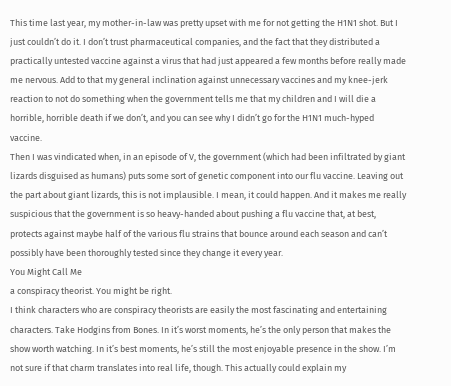This time last year, my mother-in-law was pretty upset with me for not getting the H1N1 shot. But I just couldn’t do it. I don’t trust pharmaceutical companies, and the fact that they distributed a practically untested vaccine against a virus that had just appeared a few months before really made me nervous. Add to that my general inclination against unnecessary vaccines and my knee-jerk reaction to not do something when the government tells me that my children and I will die a horrible, horrible death if we don’t, and you can see why I didn’t go for the H1N1 much-hyped vaccine.
Then I was vindicated when, in an episode of V, the government (which had been infiltrated by giant lizards disguised as humans) puts some sort of genetic component into our flu vaccine. Leaving out the part about giant lizards, this is not implausible. I mean, it could happen. And it makes me really suspicious that the government is so heavy-handed about pushing a flu vaccine that, at best, protects against maybe half of the various flu strains that bounce around each season and can’t possibly have been thoroughly tested since they change it every year.
You Might Call Me
a conspiracy theorist. You might be right.
I think characters who are conspiracy theorists are easily the most fascinating and entertaining characters. Take Hodgins from Bones. In it’s worst moments, he’s the only person that makes the show worth watching. In it’s best moments, he’s still the most enjoyable presence in the show. I’m not sure if that charm translates into real life, though. This actually could explain my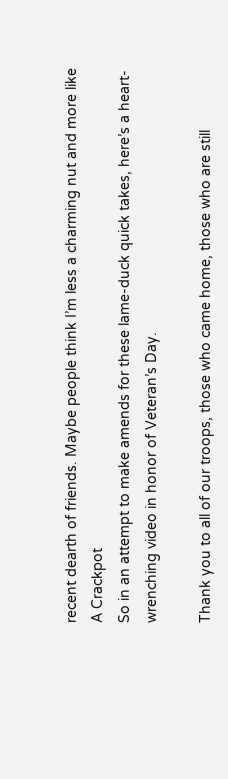recent dearth of friends. Maybe people think I’m less a charming nut and more like
A Crackpot
So in an attempt to make amends for these lame-duck quick takes, here’s a heart-wrenching video in honor of Veteran’s Day.

Thank you to all of our troops, those who came home, those who are still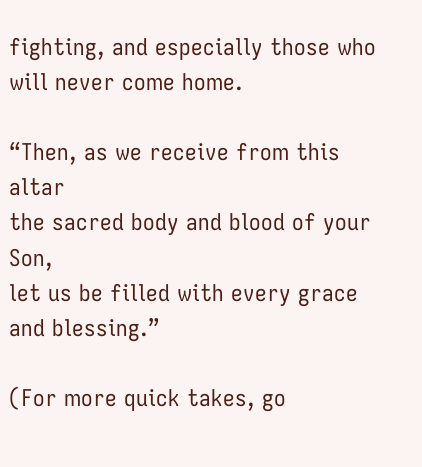fighting, and especially those who will never come home.

“Then, as we receive from this altar
the sacred body and blood of your Son,
let us be filled with every grace and blessing.”

(For more quick takes, go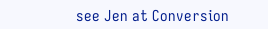see Jen at Conversion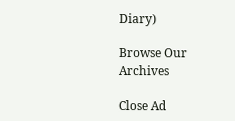Diary)

Browse Our Archives

Close Ad